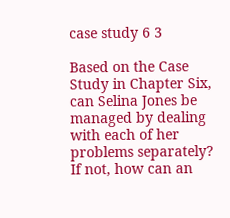case study 6 3

Based on the Case Study in Chapter Six, can Selina Jones be managed by dealing with each of her problems separately? If not, how can an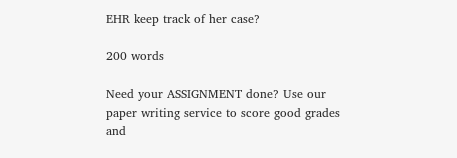EHR keep track of her case?

200 words

Need your ASSIGNMENT done? Use our paper writing service to score good grades and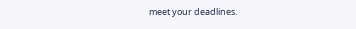meet your deadlines.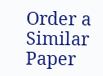Order a Similar Paper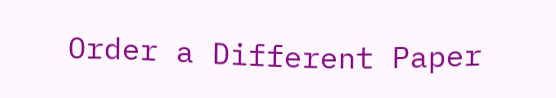Order a Different Paper